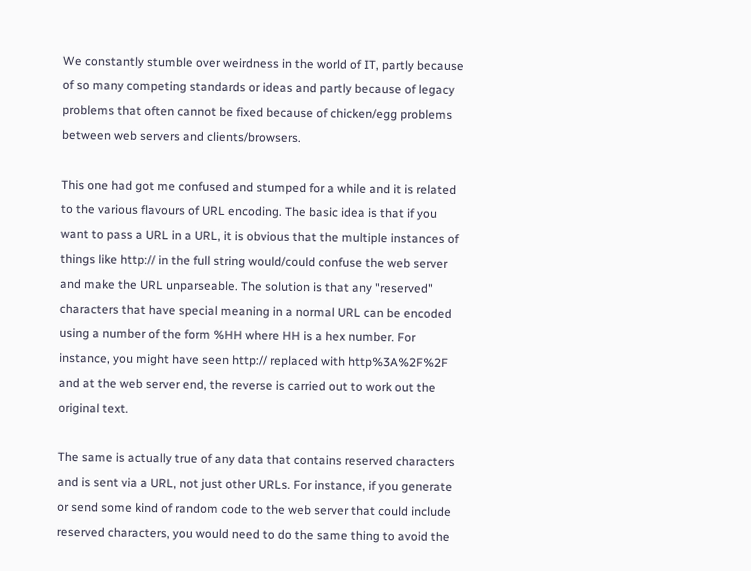We constantly stumble over weirdness in the world of IT, partly because of so many competing standards or ideas and partly because of legacy problems that often cannot be fixed because of chicken/egg problems between web servers and clients/browsers.

This one had got me confused and stumped for a while and it is related to the various flavours of URL encoding. The basic idea is that if you want to pass a URL in a URL, it is obvious that the multiple instances of things like http:// in the full string would/could confuse the web server and make the URL unparseable. The solution is that any "reserved" characters that have special meaning in a normal URL can be encoded using a number of the form %HH where HH is a hex number. For instance, you might have seen http:// replaced with http%3A%2F%2F and at the web server end, the reverse is carried out to work out the original text.

The same is actually true of any data that contains reserved characters and is sent via a URL, not just other URLs. For instance, if you generate or send some kind of random code to the web server that could include reserved characters, you would need to do the same thing to avoid the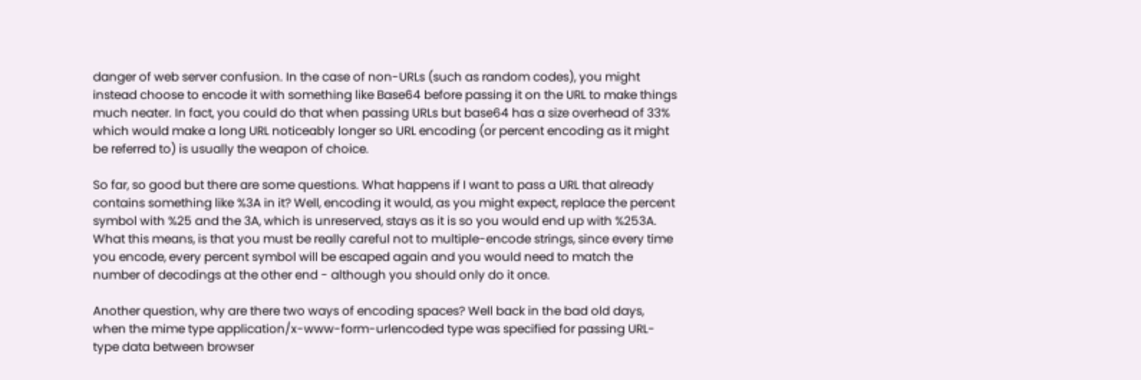danger of web server confusion. In the case of non-URLs (such as random codes), you might instead choose to encode it with something like Base64 before passing it on the URL to make things much neater. In fact, you could do that when passing URLs but base64 has a size overhead of 33% which would make a long URL noticeably longer so URL encoding (or percent encoding as it might be referred to) is usually the weapon of choice.

So far, so good but there are some questions. What happens if I want to pass a URL that already contains something like %3A in it? Well, encoding it would, as you might expect, replace the percent symbol with %25 and the 3A, which is unreserved, stays as it is so you would end up with %253A. What this means, is that you must be really careful not to multiple-encode strings, since every time you encode, every percent symbol will be escaped again and you would need to match the number of decodings at the other end - although you should only do it once.

Another question, why are there two ways of encoding spaces? Well back in the bad old days, when the mime type application/x-www-form-urlencoded type was specified for passing URL-type data between browser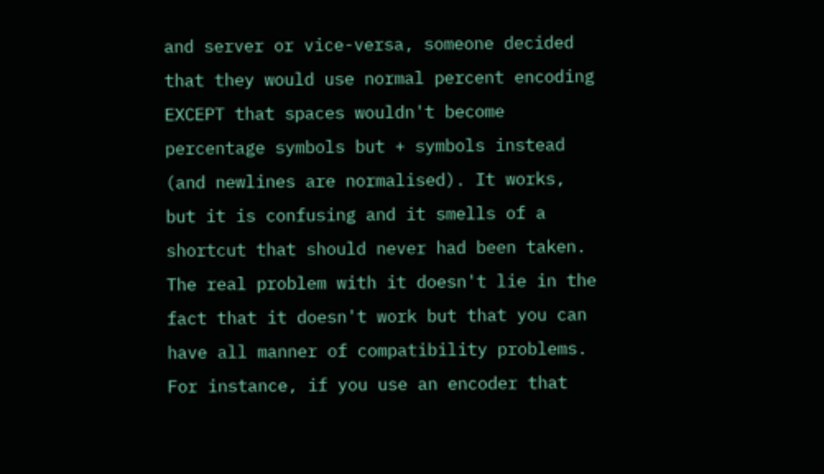and server or vice-versa, someone decided that they would use normal percent encoding EXCEPT that spaces wouldn't become percentage symbols but + symbols instead (and newlines are normalised). It works, but it is confusing and it smells of a shortcut that should never had been taken. The real problem with it doesn't lie in the fact that it doesn't work but that you can have all manner of compatibility problems. For instance, if you use an encoder that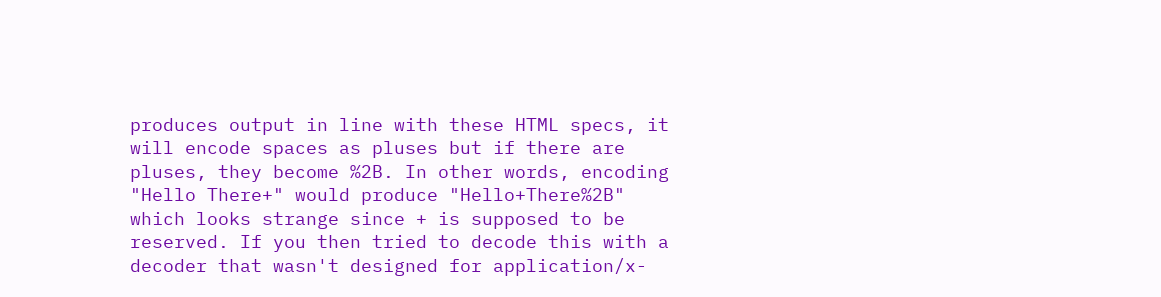produces output in line with these HTML specs, it will encode spaces as pluses but if there are pluses, they become %2B. In other words, encoding "Hello There+" would produce "Hello+There%2B" which looks strange since + is supposed to be reserved. If you then tried to decode this with a decoder that wasn't designed for application/x-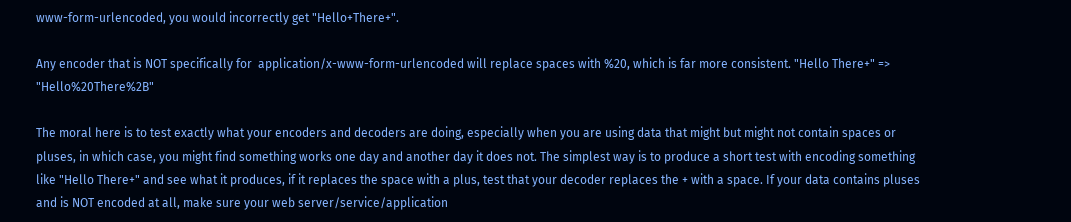www-form-urlencoded, you would incorrectly get "Hello+There+".

Any encoder that is NOT specifically for  application/x-www-form-urlencoded will replace spaces with %20, which is far more consistent. "Hello There+" => "Hello%20There%2B"

The moral here is to test exactly what your encoders and decoders are doing, especially when you are using data that might but might not contain spaces or pluses, in which case, you might find something works one day and another day it does not. The simplest way is to produce a short test with encoding something like "Hello There+" and see what it produces, if it replaces the space with a plus, test that your decoder replaces the + with a space. If your data contains pluses and is NOT encoded at all, make sure your web server/service/application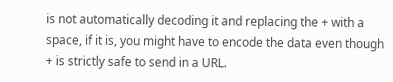is not automatically decoding it and replacing the + with a space, if it is, you might have to encode the data even though + is strictly safe to send in a URL.